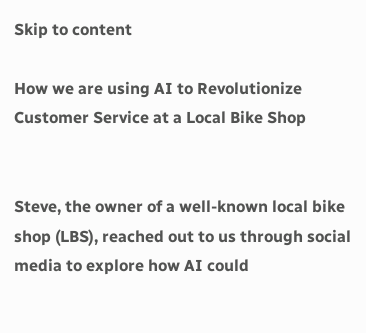Skip to content

How we are using AI to Revolutionize Customer Service at a Local Bike Shop


Steve, the owner of a well-known local bike shop (LBS), reached out to us through social media to explore how AI could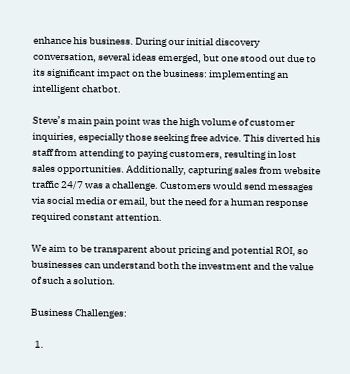enhance his business. During our initial discovery conversation, several ideas emerged, but one stood out due to its significant impact on the business: implementing an intelligent chatbot.

Steve’s main pain point was the high volume of customer inquiries, especially those seeking free advice. This diverted his staff from attending to paying customers, resulting in lost sales opportunities. Additionally, capturing sales from website traffic 24/7 was a challenge. Customers would send messages via social media or email, but the need for a human response required constant attention.

We aim to be transparent about pricing and potential ROI, so businesses can understand both the investment and the value of such a solution.

Business Challenges:

  1.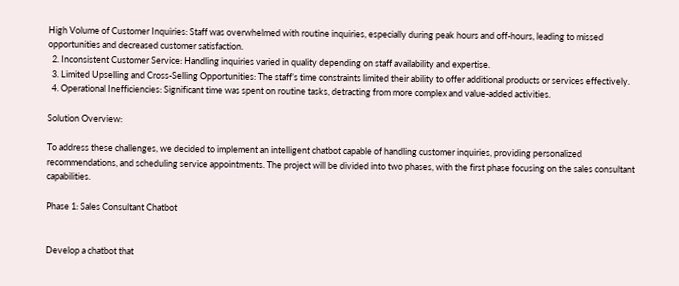High Volume of Customer Inquiries: Staff was overwhelmed with routine inquiries, especially during peak hours and off-hours, leading to missed opportunities and decreased customer satisfaction.
  2. Inconsistent Customer Service: Handling inquiries varied in quality depending on staff availability and expertise.
  3. Limited Upselling and Cross-Selling Opportunities: The staff’s time constraints limited their ability to offer additional products or services effectively.
  4. Operational Inefficiencies: Significant time was spent on routine tasks, detracting from more complex and value-added activities.

Solution Overview:

To address these challenges, we decided to implement an intelligent chatbot capable of handling customer inquiries, providing personalized recommendations, and scheduling service appointments. The project will be divided into two phases, with the first phase focusing on the sales consultant capabilities.

Phase 1: Sales Consultant Chatbot


Develop a chatbot that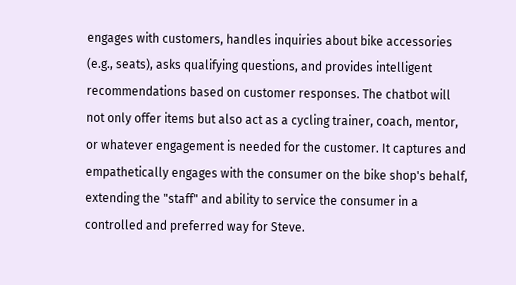engages with customers, handles inquiries about bike accessories (e.g., seats), asks qualifying questions, and provides intelligent recommendations based on customer responses. The chatbot will not only offer items but also act as a cycling trainer, coach, mentor, or whatever engagement is needed for the customer. It captures and empathetically engages with the consumer on the bike shop's behalf, extending the "staff" and ability to service the consumer in a controlled and preferred way for Steve.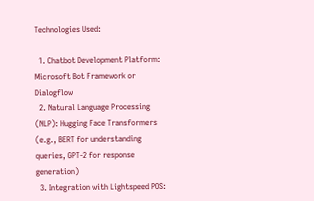Technologies Used:

  1. Chatbot Development Platform: Microsoft Bot Framework or Dialogflow
  2. Natural Language Processing (NLP): Hugging Face Transformers (e.g., BERT for understanding queries, GPT-2 for response generation)
  3. Integration with Lightspeed POS: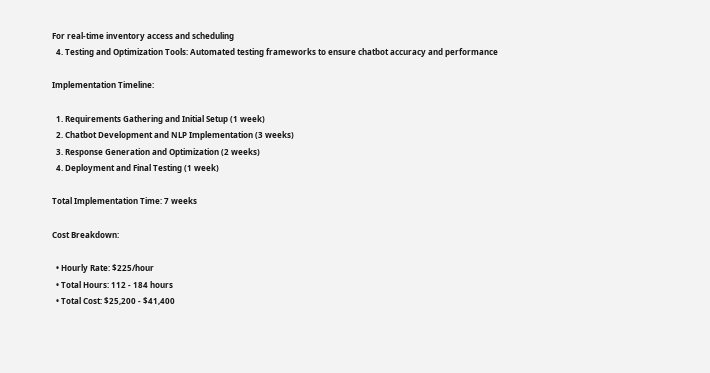For real-time inventory access and scheduling
  4. Testing and Optimization Tools: Automated testing frameworks to ensure chatbot accuracy and performance

Implementation Timeline:

  1. Requirements Gathering and Initial Setup (1 week)
  2. Chatbot Development and NLP Implementation (3 weeks)
  3. Response Generation and Optimization (2 weeks)
  4. Deployment and Final Testing (1 week)

Total Implementation Time: 7 weeks

Cost Breakdown:

  • Hourly Rate: $225/hour
  • Total Hours: 112 - 184 hours
  • Total Cost: $25,200 - $41,400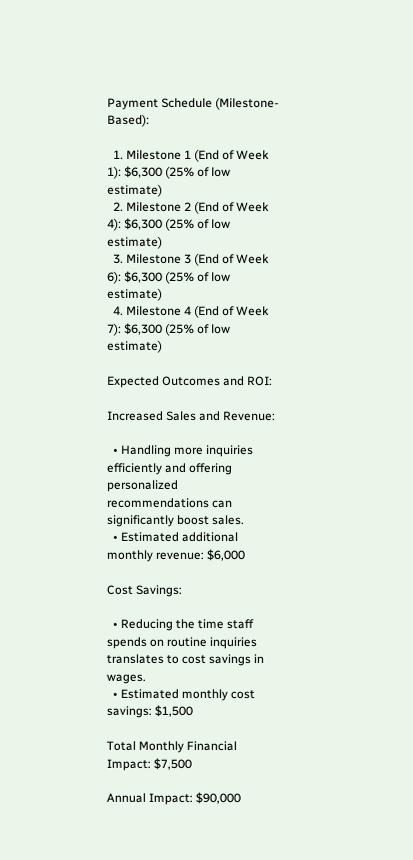Payment Schedule (Milestone-Based):

  1. Milestone 1 (End of Week 1): $6,300 (25% of low estimate)
  2. Milestone 2 (End of Week 4): $6,300 (25% of low estimate)
  3. Milestone 3 (End of Week 6): $6,300 (25% of low estimate)
  4. Milestone 4 (End of Week 7): $6,300 (25% of low estimate)

Expected Outcomes and ROI:

Increased Sales and Revenue:

  • Handling more inquiries efficiently and offering personalized recommendations can significantly boost sales.
  • Estimated additional monthly revenue: $6,000

Cost Savings:

  • Reducing the time staff spends on routine inquiries translates to cost savings in wages.
  • Estimated monthly cost savings: $1,500

Total Monthly Financial Impact: $7,500

Annual Impact: $90,000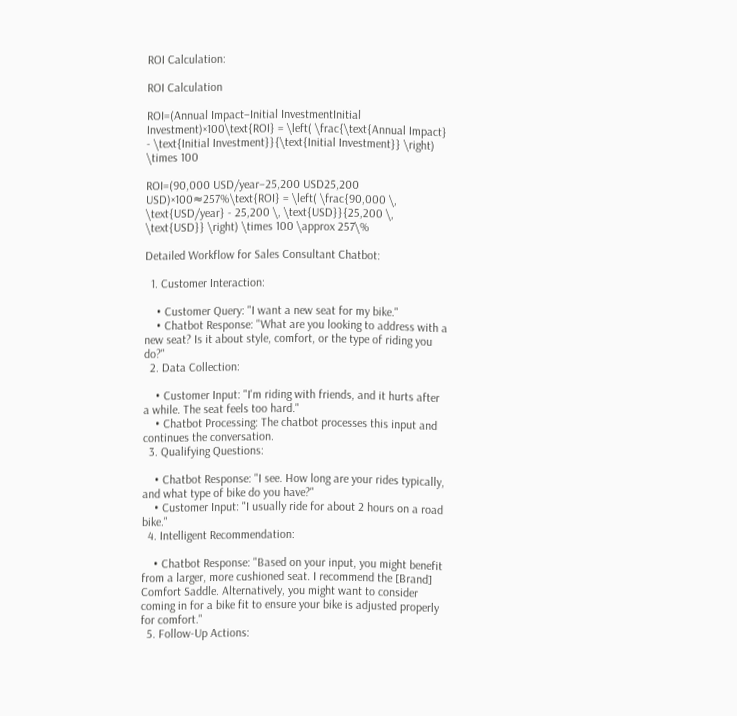ROI Calculation:

ROI Calculation

ROI=(Annual Impact−Initial InvestmentInitial Investment)×100\text{ROI} = \left( \frac{\text{Annual Impact} - \text{Initial Investment}}{\text{Initial Investment}} \right) \times 100

ROI=(90,000 USD/year−25,200 USD25,200 USD)×100≈257%\text{ROI} = \left( \frac{90,000 \, \text{USD/year} - 25,200 \, \text{USD}}{25,200 \, \text{USD}} \right) \times 100 \approx 257\%

Detailed Workflow for Sales Consultant Chatbot:

  1. Customer Interaction:

    • Customer Query: "I want a new seat for my bike."
    • Chatbot Response: "What are you looking to address with a new seat? Is it about style, comfort, or the type of riding you do?"
  2. Data Collection:

    • Customer Input: "I'm riding with friends, and it hurts after a while. The seat feels too hard."
    • Chatbot Processing: The chatbot processes this input and continues the conversation.
  3. Qualifying Questions:

    • Chatbot Response: "I see. How long are your rides typically, and what type of bike do you have?"
    • Customer Input: "I usually ride for about 2 hours on a road bike."
  4. Intelligent Recommendation:

    • Chatbot Response: "Based on your input, you might benefit from a larger, more cushioned seat. I recommend the [Brand] Comfort Saddle. Alternatively, you might want to consider coming in for a bike fit to ensure your bike is adjusted properly for comfort."
  5. Follow-Up Actions: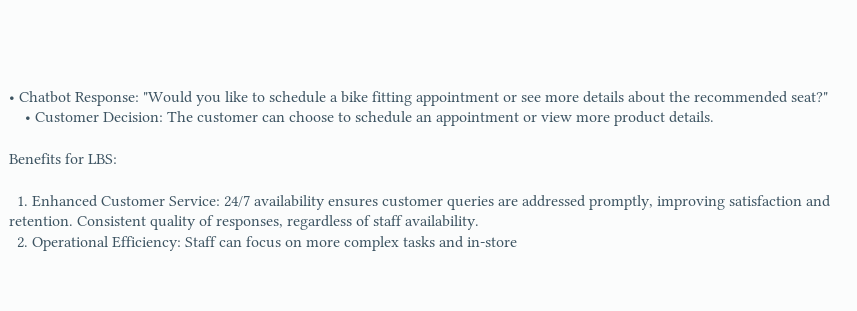• Chatbot Response: "Would you like to schedule a bike fitting appointment or see more details about the recommended seat?"
    • Customer Decision: The customer can choose to schedule an appointment or view more product details.

Benefits for LBS:

  1. Enhanced Customer Service: 24/7 availability ensures customer queries are addressed promptly, improving satisfaction and retention. Consistent quality of responses, regardless of staff availability.
  2. Operational Efficiency: Staff can focus on more complex tasks and in-store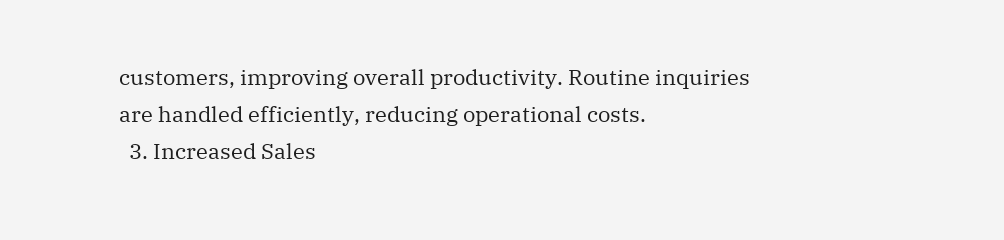customers, improving overall productivity. Routine inquiries are handled efficiently, reducing operational costs.
  3. Increased Sales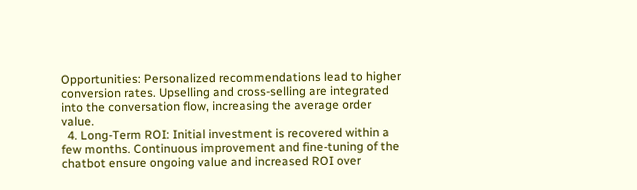Opportunities: Personalized recommendations lead to higher conversion rates. Upselling and cross-selling are integrated into the conversation flow, increasing the average order value.
  4. Long-Term ROI: Initial investment is recovered within a few months. Continuous improvement and fine-tuning of the chatbot ensure ongoing value and increased ROI over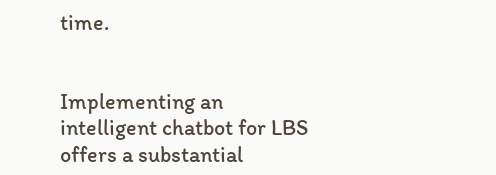time.


Implementing an intelligent chatbot for LBS offers a substantial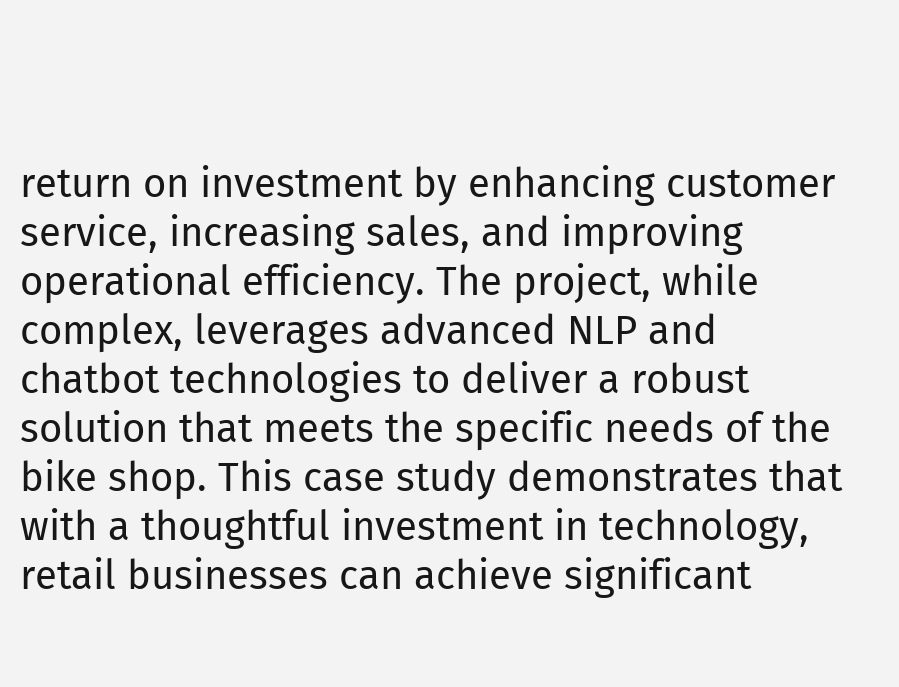return on investment by enhancing customer service, increasing sales, and improving operational efficiency. The project, while complex, leverages advanced NLP and chatbot technologies to deliver a robust solution that meets the specific needs of the bike shop. This case study demonstrates that with a thoughtful investment in technology, retail businesses can achieve significant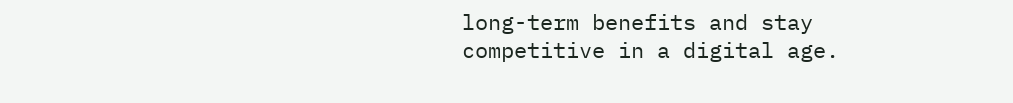long-term benefits and stay competitive in a digital age.